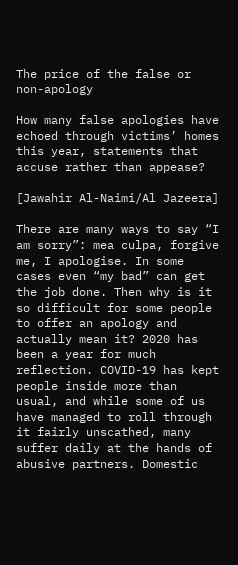The price of the false or non-apology

How many false apologies have echoed through victims’ homes this year, statements that accuse rather than appease?

[Jawahir Al-Naimi/Al Jazeera]

There are many ways to say “I am sorry”: mea culpa, forgive me, I apologise. In some cases even “my bad” can get the job done. Then why is it so difficult for some people to offer an apology and actually mean it? 2020 has been a year for much reflection. COVID-19 has kept people inside more than usual, and while some of us have managed to roll through it fairly unscathed, many suffer daily at the hands of abusive partners. Domestic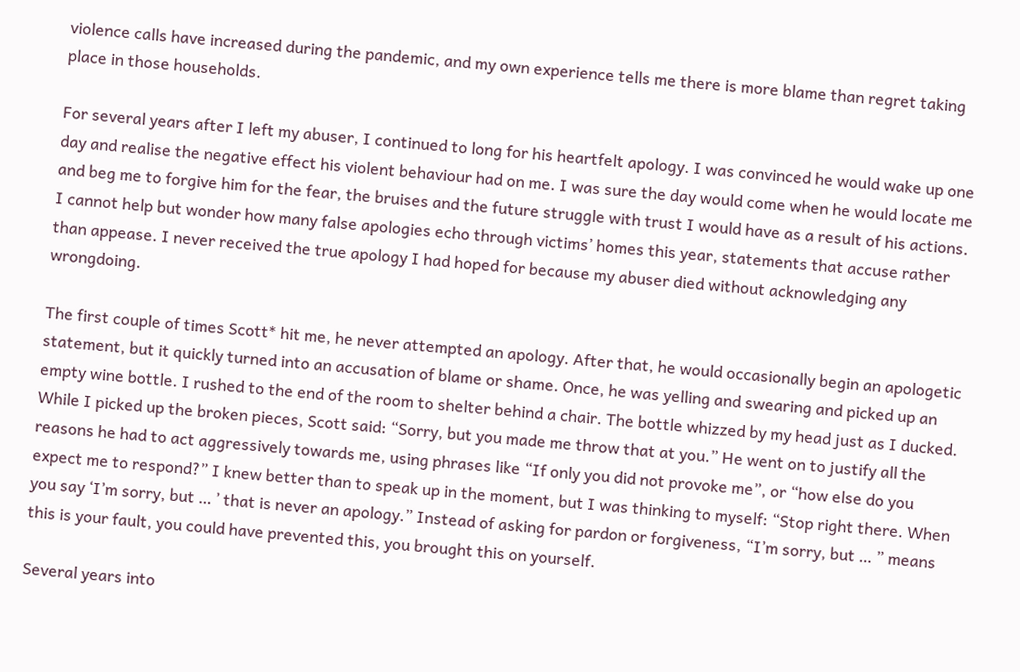violence calls have increased during the pandemic, and my own experience tells me there is more blame than regret taking place in those households.

For several years after I left my abuser, I continued to long for his heartfelt apology. I was convinced he would wake up one day and realise the negative effect his violent behaviour had on me. I was sure the day would come when he would locate me and beg me to forgive him for the fear, the bruises and the future struggle with trust I would have as a result of his actions. I cannot help but wonder how many false apologies echo through victims’ homes this year, statements that accuse rather than appease. I never received the true apology I had hoped for because my abuser died without acknowledging any wrongdoing.

The first couple of times Scott* hit me, he never attempted an apology. After that, he would occasionally begin an apologetic statement, but it quickly turned into an accusation of blame or shame. Once, he was yelling and swearing and picked up an empty wine bottle. I rushed to the end of the room to shelter behind a chair. The bottle whizzed by my head just as I ducked. While I picked up the broken pieces, Scott said: “Sorry, but you made me throw that at you.” He went on to justify all the reasons he had to act aggressively towards me, using phrases like “If only you did not provoke me”, or “how else do you expect me to respond?” I knew better than to speak up in the moment, but I was thinking to myself: “Stop right there. When you say ‘I’m sorry, but … ’ that is never an apology.” Instead of asking for pardon or forgiveness, “I’m sorry, but … ” means this is your fault, you could have prevented this, you brought this on yourself.

Several years into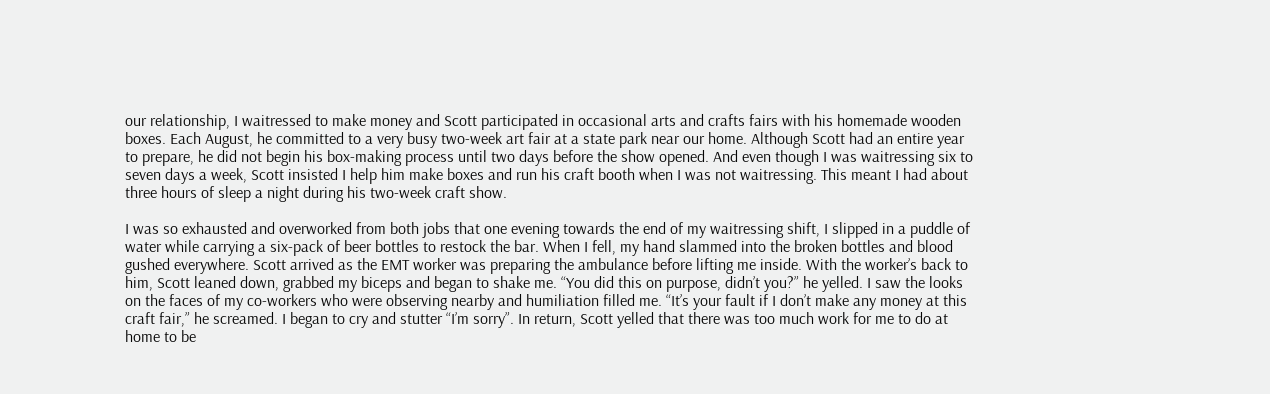our relationship, I waitressed to make money and Scott participated in occasional arts and crafts fairs with his homemade wooden boxes. Each August, he committed to a very busy two-week art fair at a state park near our home. Although Scott had an entire year to prepare, he did not begin his box-making process until two days before the show opened. And even though I was waitressing six to seven days a week, Scott insisted I help him make boxes and run his craft booth when I was not waitressing. This meant I had about three hours of sleep a night during his two-week craft show.

I was so exhausted and overworked from both jobs that one evening towards the end of my waitressing shift, I slipped in a puddle of water while carrying a six-pack of beer bottles to restock the bar. When I fell, my hand slammed into the broken bottles and blood gushed everywhere. Scott arrived as the EMT worker was preparing the ambulance before lifting me inside. With the worker’s back to him, Scott leaned down, grabbed my biceps and began to shake me. “You did this on purpose, didn’t you?” he yelled. I saw the looks on the faces of my co-workers who were observing nearby and humiliation filled me. “It’s your fault if I don’t make any money at this craft fair,” he screamed. I began to cry and stutter “I’m sorry”. In return, Scott yelled that there was too much work for me to do at home to be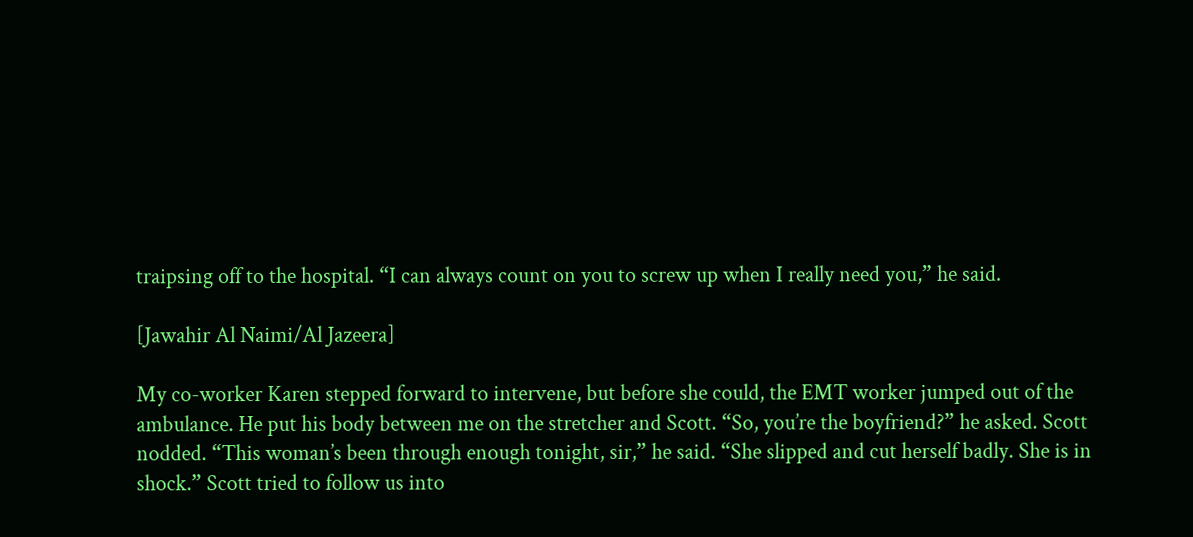traipsing off to the hospital. “I can always count on you to screw up when I really need you,” he said.

[Jawahir Al Naimi/Al Jazeera]

My co-worker Karen stepped forward to intervene, but before she could, the EMT worker jumped out of the ambulance. He put his body between me on the stretcher and Scott. “So, you’re the boyfriend?” he asked. Scott nodded. “This woman’s been through enough tonight, sir,” he said. “She slipped and cut herself badly. She is in shock.” Scott tried to follow us into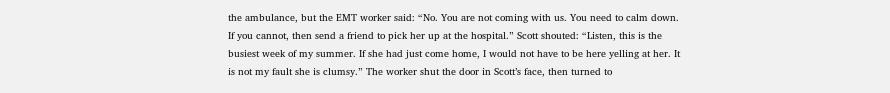the ambulance, but the EMT worker said: “No. You are not coming with us. You need to calm down. If you cannot, then send a friend to pick her up at the hospital.” Scott shouted: “Listen, this is the busiest week of my summer. If she had just come home, I would not have to be here yelling at her. It is not my fault she is clumsy.” The worker shut the door in Scott’s face, then turned to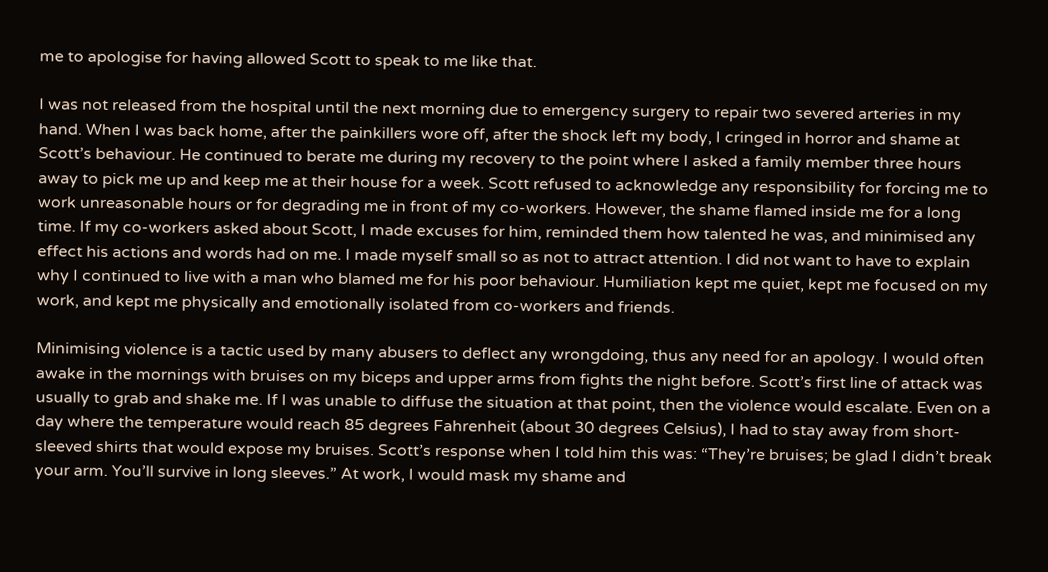me to apologise for having allowed Scott to speak to me like that.

I was not released from the hospital until the next morning due to emergency surgery to repair two severed arteries in my hand. When I was back home, after the painkillers wore off, after the shock left my body, I cringed in horror and shame at Scott’s behaviour. He continued to berate me during my recovery to the point where I asked a family member three hours away to pick me up and keep me at their house for a week. Scott refused to acknowledge any responsibility for forcing me to work unreasonable hours or for degrading me in front of my co-workers. However, the shame flamed inside me for a long time. If my co-workers asked about Scott, I made excuses for him, reminded them how talented he was, and minimised any effect his actions and words had on me. I made myself small so as not to attract attention. I did not want to have to explain why I continued to live with a man who blamed me for his poor behaviour. Humiliation kept me quiet, kept me focused on my work, and kept me physically and emotionally isolated from co-workers and friends.

Minimising violence is a tactic used by many abusers to deflect any wrongdoing, thus any need for an apology. I would often awake in the mornings with bruises on my biceps and upper arms from fights the night before. Scott’s first line of attack was usually to grab and shake me. If I was unable to diffuse the situation at that point, then the violence would escalate. Even on a day where the temperature would reach 85 degrees Fahrenheit (about 30 degrees Celsius), I had to stay away from short-sleeved shirts that would expose my bruises. Scott’s response when I told him this was: “They’re bruises; be glad I didn’t break your arm. You’ll survive in long sleeves.” At work, I would mask my shame and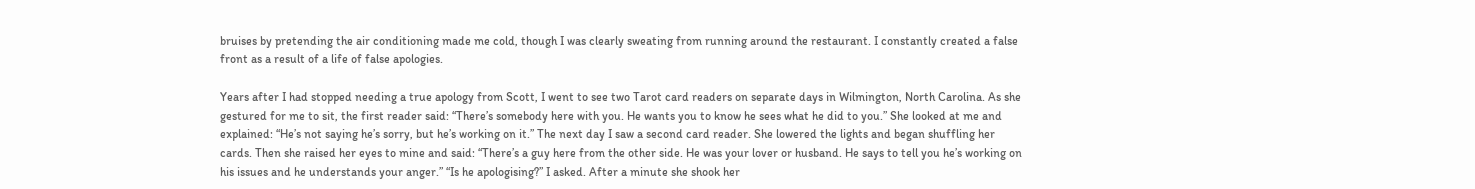bruises by pretending the air conditioning made me cold, though I was clearly sweating from running around the restaurant. I constantly created a false front as a result of a life of false apologies.

Years after I had stopped needing a true apology from Scott, I went to see two Tarot card readers on separate days in Wilmington, North Carolina. As she gestured for me to sit, the first reader said: “There’s somebody here with you. He wants you to know he sees what he did to you.” She looked at me and explained: “He’s not saying he’s sorry, but he’s working on it.” The next day I saw a second card reader. She lowered the lights and began shuffling her cards. Then she raised her eyes to mine and said: “There’s a guy here from the other side. He was your lover or husband. He says to tell you he’s working on his issues and he understands your anger.” “Is he apologising?” I asked. After a minute she shook her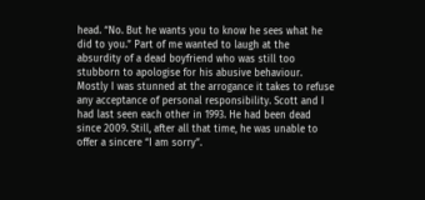head. “No. But he wants you to know he sees what he did to you.” Part of me wanted to laugh at the absurdity of a dead boyfriend who was still too stubborn to apologise for his abusive behaviour. Mostly I was stunned at the arrogance it takes to refuse any acceptance of personal responsibility. Scott and I had last seen each other in 1993. He had been dead since 2009. Still, after all that time, he was unable to offer a sincere “I am sorry”.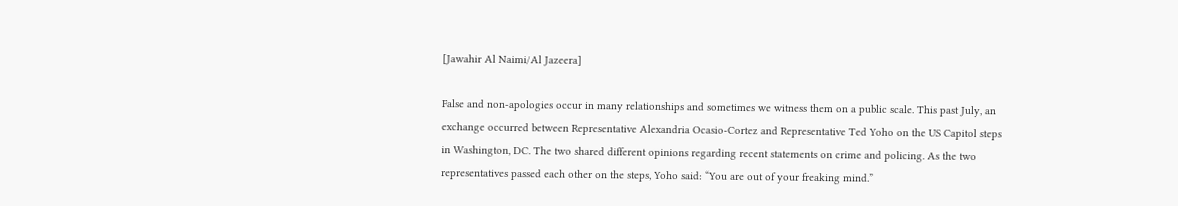[Jawahir Al Naimi/Al Jazeera]

False and non-apologies occur in many relationships and sometimes we witness them on a public scale. This past July, an exchange occurred between Representative Alexandria Ocasio-Cortez and Representative Ted Yoho on the US Capitol steps in Washington, DC. The two shared different opinions regarding recent statements on crime and policing. As the two representatives passed each other on the steps, Yoho said: “You are out of your freaking mind.”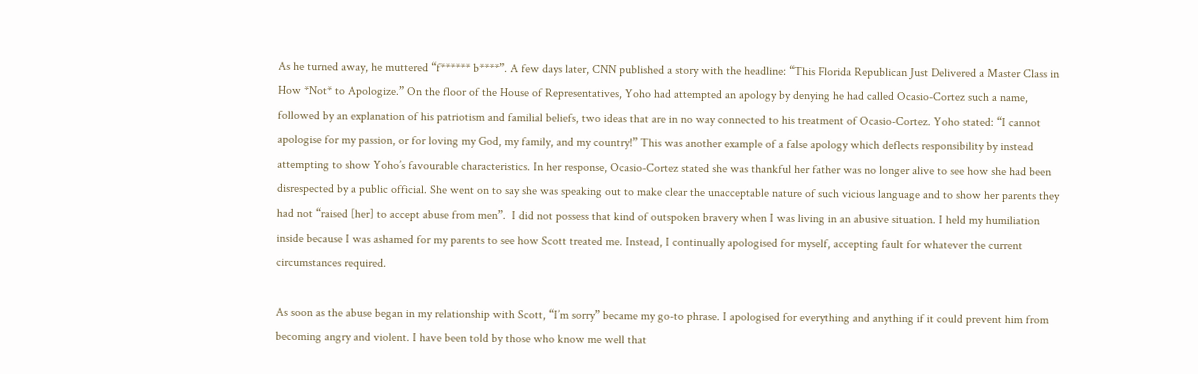As he turned away, he muttered “f****** b****”. A few days later, CNN published a story with the headline: “This Florida Republican Just Delivered a Master Class in How *Not* to Apologize.” On the floor of the House of Representatives, Yoho had attempted an apology by denying he had called Ocasio-Cortez such a name, followed by an explanation of his patriotism and familial beliefs, two ideas that are in no way connected to his treatment of Ocasio-Cortez. Yoho stated: “I cannot apologise for my passion, or for loving my God, my family, and my country!” This was another example of a false apology which deflects responsibility by instead attempting to show Yoho’s favourable characteristics. In her response, Ocasio-Cortez stated she was thankful her father was no longer alive to see how she had been disrespected by a public official. She went on to say she was speaking out to make clear the unacceptable nature of such vicious language and to show her parents they had not “raised [her] to accept abuse from men”.  I did not possess that kind of outspoken bravery when I was living in an abusive situation. I held my humiliation inside because I was ashamed for my parents to see how Scott treated me. Instead, I continually apologised for myself, accepting fault for whatever the current circumstances required.

As soon as the abuse began in my relationship with Scott, “I’m sorry” became my go-to phrase. I apologised for everything and anything if it could prevent him from becoming angry and violent. I have been told by those who know me well that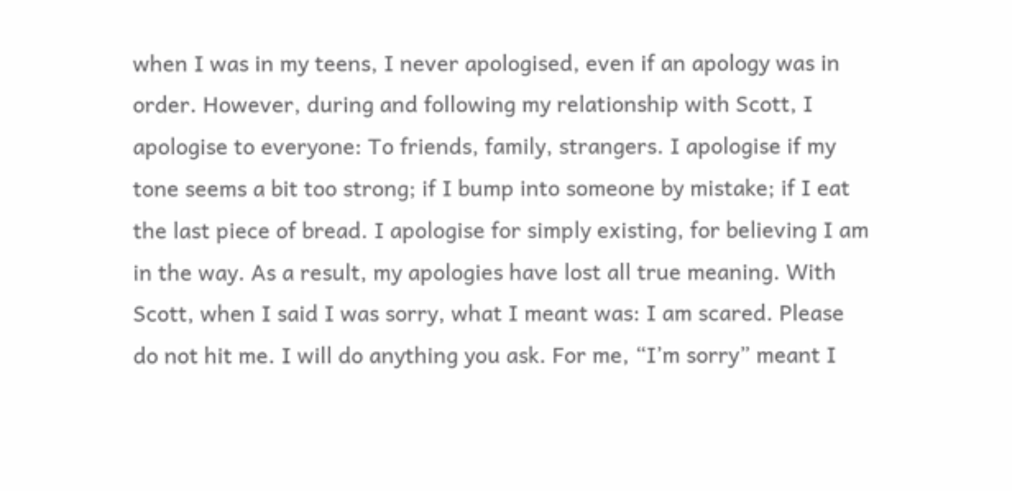when I was in my teens, I never apologised, even if an apology was in order. However, during and following my relationship with Scott, I apologise to everyone: To friends, family, strangers. I apologise if my tone seems a bit too strong; if I bump into someone by mistake; if I eat the last piece of bread. I apologise for simply existing, for believing I am in the way. As a result, my apologies have lost all true meaning. With Scott, when I said I was sorry, what I meant was: I am scared. Please do not hit me. I will do anything you ask. For me, “I’m sorry” meant I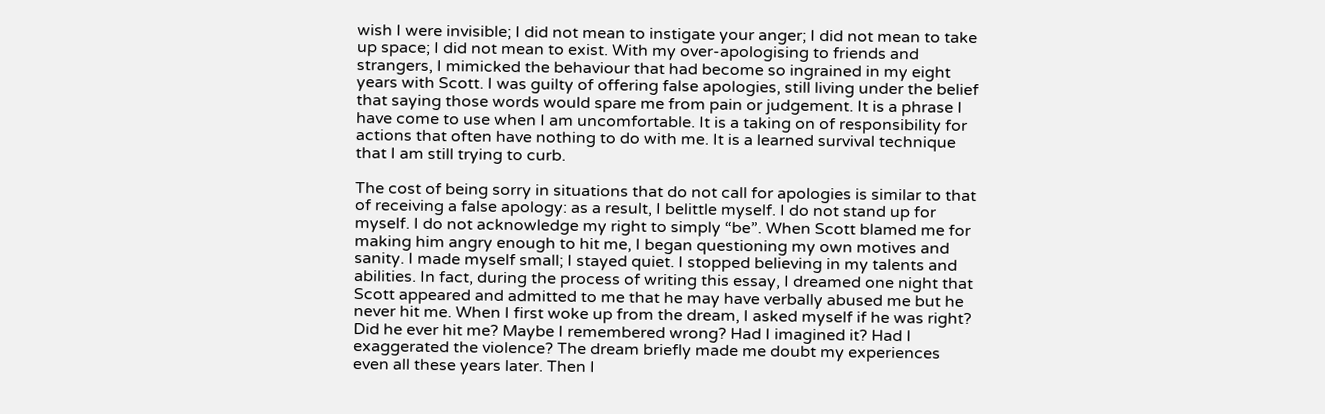wish I were invisible; I did not mean to instigate your anger; I did not mean to take up space; I did not mean to exist. With my over-apologising to friends and strangers, I mimicked the behaviour that had become so ingrained in my eight years with Scott. I was guilty of offering false apologies, still living under the belief that saying those words would spare me from pain or judgement. It is a phrase I have come to use when I am uncomfortable. It is a taking on of responsibility for actions that often have nothing to do with me. It is a learned survival technique that I am still trying to curb.

The cost of being sorry in situations that do not call for apologies is similar to that of receiving a false apology: as a result, I belittle myself. I do not stand up for myself. I do not acknowledge my right to simply “be”. When Scott blamed me for making him angry enough to hit me, I began questioning my own motives and sanity. I made myself small; I stayed quiet. I stopped believing in my talents and abilities. In fact, during the process of writing this essay, I dreamed one night that Scott appeared and admitted to me that he may have verbally abused me but he never hit me. When I first woke up from the dream, I asked myself if he was right? Did he ever hit me? Maybe I remembered wrong? Had I imagined it? Had I exaggerated the violence? The dream briefly made me doubt my experiences even all these years later. Then I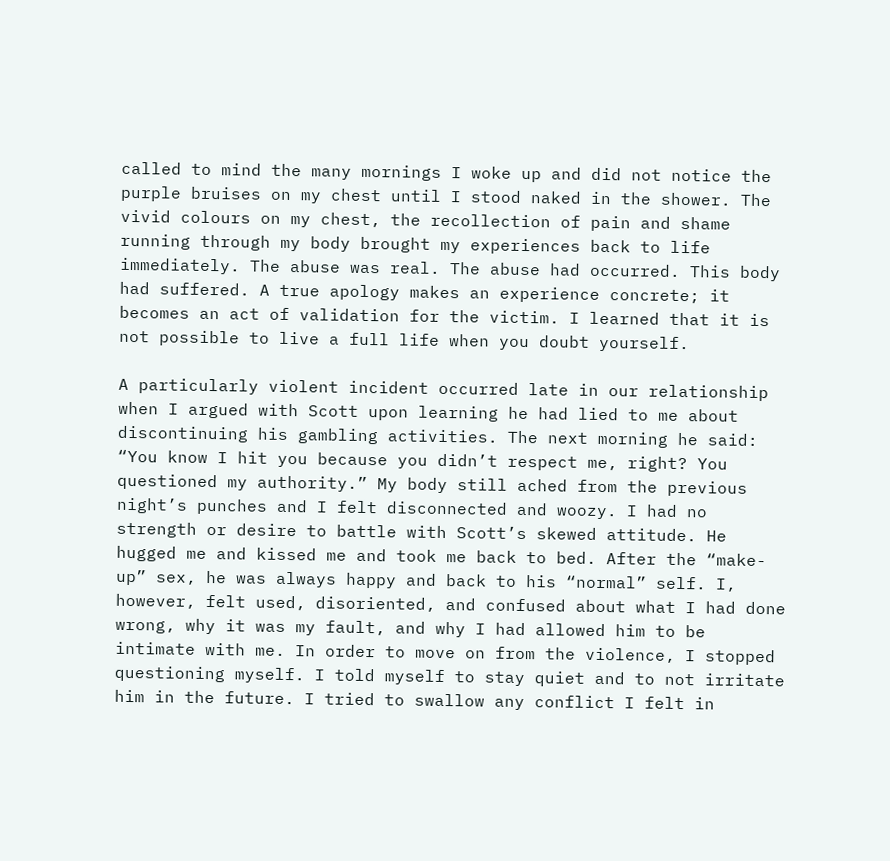called to mind the many mornings I woke up and did not notice the purple bruises on my chest until I stood naked in the shower. The vivid colours on my chest, the recollection of pain and shame running through my body brought my experiences back to life immediately. The abuse was real. The abuse had occurred. This body had suffered. A true apology makes an experience concrete; it becomes an act of validation for the victim. I learned that it is not possible to live a full life when you doubt yourself.

A particularly violent incident occurred late in our relationship when I argued with Scott upon learning he had lied to me about discontinuing his gambling activities. The next morning he said: “You know I hit you because you didn’t respect me, right? You questioned my authority.” My body still ached from the previous night’s punches and I felt disconnected and woozy. I had no strength or desire to battle with Scott’s skewed attitude. He hugged me and kissed me and took me back to bed. After the “make-up” sex, he was always happy and back to his “normal” self. I, however, felt used, disoriented, and confused about what I had done wrong, why it was my fault, and why I had allowed him to be intimate with me. In order to move on from the violence, I stopped questioning myself. I told myself to stay quiet and to not irritate him in the future. I tried to swallow any conflict I felt in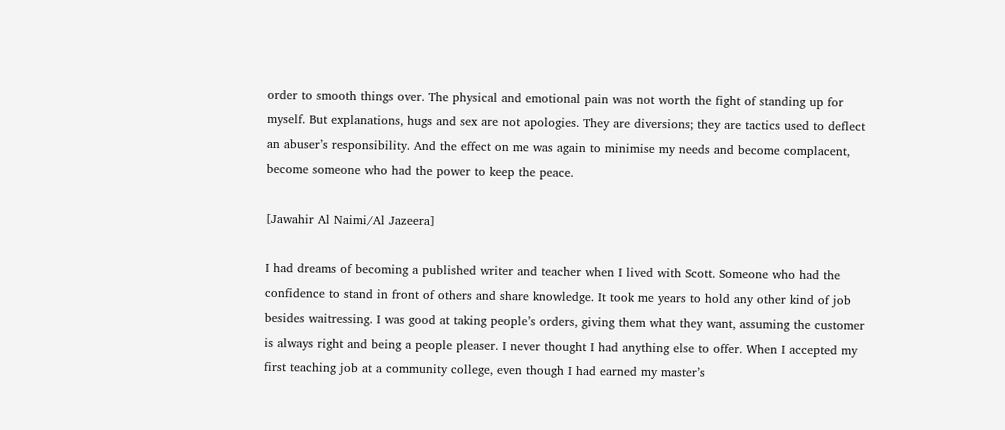order to smooth things over. The physical and emotional pain was not worth the fight of standing up for myself. But explanations, hugs and sex are not apologies. They are diversions; they are tactics used to deflect an abuser’s responsibility. And the effect on me was again to minimise my needs and become complacent, become someone who had the power to keep the peace.

[Jawahir Al Naimi/Al Jazeera]

I had dreams of becoming a published writer and teacher when I lived with Scott. Someone who had the confidence to stand in front of others and share knowledge. It took me years to hold any other kind of job besides waitressing. I was good at taking people’s orders, giving them what they want, assuming the customer is always right and being a people pleaser. I never thought I had anything else to offer. When I accepted my first teaching job at a community college, even though I had earned my master’s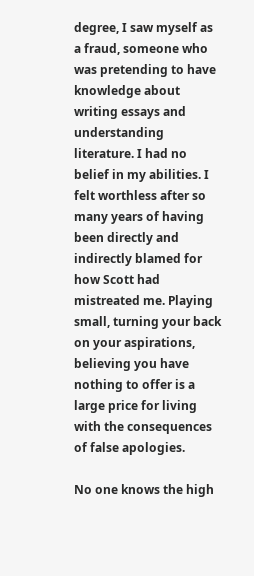degree, I saw myself as a fraud, someone who was pretending to have knowledge about writing essays and understanding literature. I had no belief in my abilities. I felt worthless after so many years of having been directly and indirectly blamed for how Scott had mistreated me. Playing small, turning your back on your aspirations, believing you have nothing to offer is a large price for living with the consequences of false apologies.

No one knows the high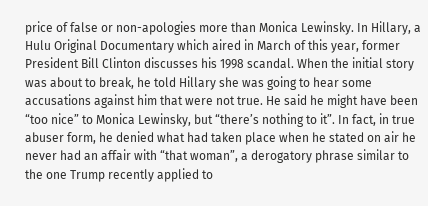price of false or non-apologies more than Monica Lewinsky. In Hillary, a Hulu Original Documentary which aired in March of this year, former President Bill Clinton discusses his 1998 scandal. When the initial story was about to break, he told Hillary she was going to hear some accusations against him that were not true. He said he might have been “too nice” to Monica Lewinsky, but “there’s nothing to it”. In fact, in true abuser form, he denied what had taken place when he stated on air he never had an affair with “that woman”, a derogatory phrase similar to the one Trump recently applied to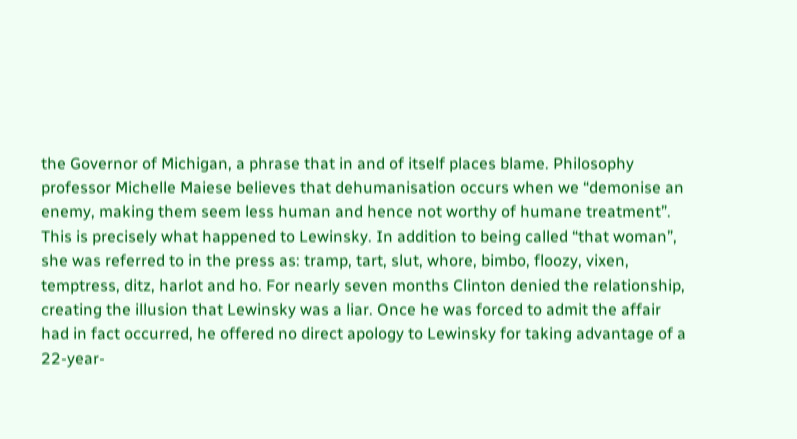the Governor of Michigan, a phrase that in and of itself places blame. Philosophy professor Michelle Maiese believes that dehumanisation occurs when we “demonise an enemy, making them seem less human and hence not worthy of humane treatment”. This is precisely what happened to Lewinsky. In addition to being called “that woman”, she was referred to in the press as: tramp, tart, slut, whore, bimbo, floozy, vixen, temptress, ditz, harlot and ho. For nearly seven months Clinton denied the relationship, creating the illusion that Lewinsky was a liar. Once he was forced to admit the affair had in fact occurred, he offered no direct apology to Lewinsky for taking advantage of a 22-year-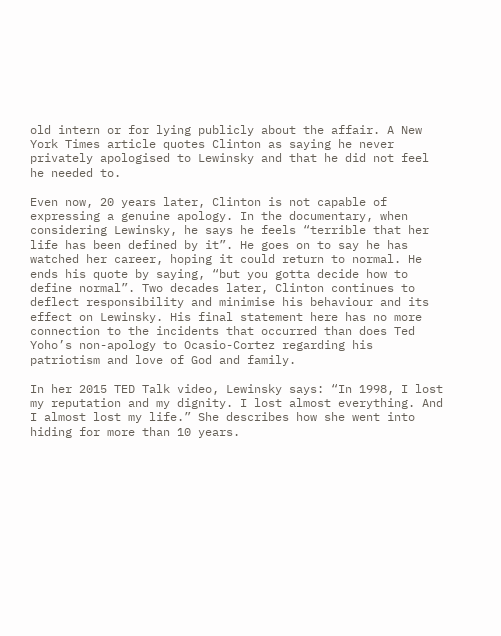old intern or for lying publicly about the affair. A New York Times article quotes Clinton as saying he never privately apologised to Lewinsky and that he did not feel he needed to.

Even now, 20 years later, Clinton is not capable of expressing a genuine apology. In the documentary, when considering Lewinsky, he says he feels “terrible that her life has been defined by it”. He goes on to say he has watched her career, hoping it could return to normal. He ends his quote by saying, “but you gotta decide how to define normal”. Two decades later, Clinton continues to deflect responsibility and minimise his behaviour and its effect on Lewinsky. His final statement here has no more connection to the incidents that occurred than does Ted Yoho’s non-apology to Ocasio-Cortez regarding his patriotism and love of God and family.

In her 2015 TED Talk video, Lewinsky says: “In 1998, I lost my reputation and my dignity. I lost almost everything. And I almost lost my life.” She describes how she went into hiding for more than 10 years.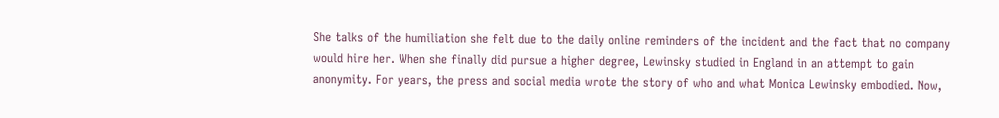She talks of the humiliation she felt due to the daily online reminders of the incident and the fact that no company would hire her. When she finally did pursue a higher degree, Lewinsky studied in England in an attempt to gain anonymity. For years, the press and social media wrote the story of who and what Monica Lewinsky embodied. Now,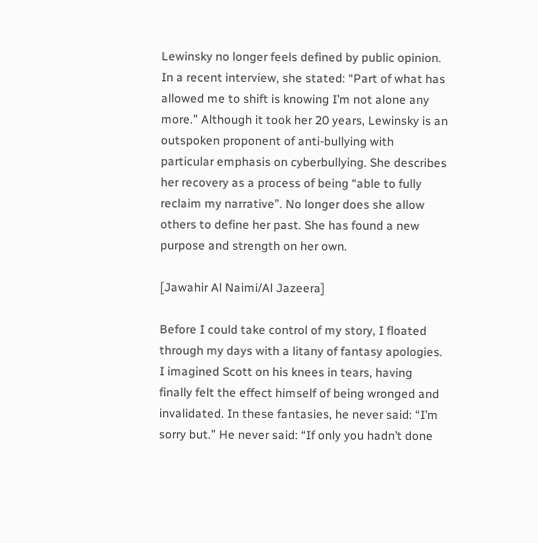Lewinsky no longer feels defined by public opinion. In a recent interview, she stated: “Part of what has allowed me to shift is knowing I’m not alone any more.” Although it took her 20 years, Lewinsky is an outspoken proponent of anti-bullying with particular emphasis on cyberbullying. She describes her recovery as a process of being “able to fully reclaim my narrative”. No longer does she allow others to define her past. She has found a new purpose and strength on her own.

[Jawahir Al Naimi/Al Jazeera]

Before I could take control of my story, I floated through my days with a litany of fantasy apologies. I imagined Scott on his knees in tears, having finally felt the effect himself of being wronged and invalidated. In these fantasies, he never said: “I’m sorry but.” He never said: “If only you hadn’t done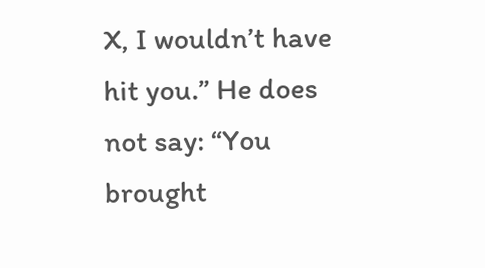X, I wouldn’t have hit you.” He does not say: “You brought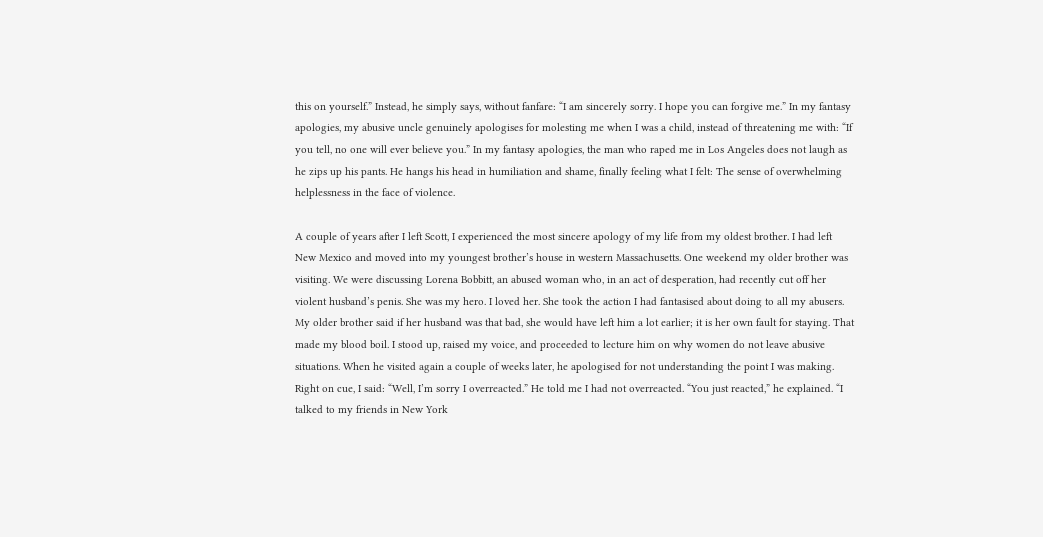this on yourself.” Instead, he simply says, without fanfare: “I am sincerely sorry. I hope you can forgive me.” In my fantasy apologies, my abusive uncle genuinely apologises for molesting me when I was a child, instead of threatening me with: “If you tell, no one will ever believe you.” In my fantasy apologies, the man who raped me in Los Angeles does not laugh as he zips up his pants. He hangs his head in humiliation and shame, finally feeling what I felt: The sense of overwhelming helplessness in the face of violence.

A couple of years after I left Scott, I experienced the most sincere apology of my life from my oldest brother. I had left New Mexico and moved into my youngest brother’s house in western Massachusetts. One weekend my older brother was visiting. We were discussing Lorena Bobbitt, an abused woman who, in an act of desperation, had recently cut off her violent husband’s penis. She was my hero. I loved her. She took the action I had fantasised about doing to all my abusers. My older brother said if her husband was that bad, she would have left him a lot earlier; it is her own fault for staying. That made my blood boil. I stood up, raised my voice, and proceeded to lecture him on why women do not leave abusive situations. When he visited again a couple of weeks later, he apologised for not understanding the point I was making. Right on cue, I said: “Well, I’m sorry I overreacted.” He told me I had not overreacted. “You just reacted,” he explained. “I talked to my friends in New York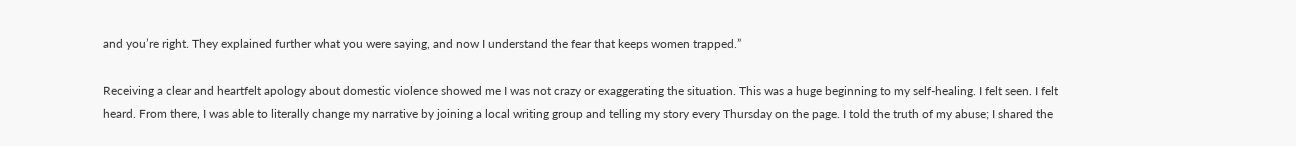and you’re right. They explained further what you were saying, and now I understand the fear that keeps women trapped.”

Receiving a clear and heartfelt apology about domestic violence showed me I was not crazy or exaggerating the situation. This was a huge beginning to my self-healing. I felt seen. I felt heard. From there, I was able to literally change my narrative by joining a local writing group and telling my story every Thursday on the page. I told the truth of my abuse; I shared the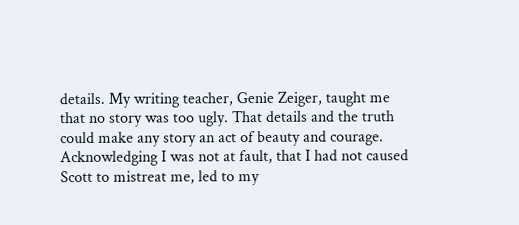details. My writing teacher, Genie Zeiger, taught me that no story was too ugly. That details and the truth could make any story an act of beauty and courage. Acknowledging I was not at fault, that I had not caused Scott to mistreat me, led to my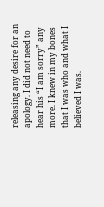releasing any desire for an apology. I did not need to hear his “I am sorry” any more. I knew in my bones that I was who and what I believed I was.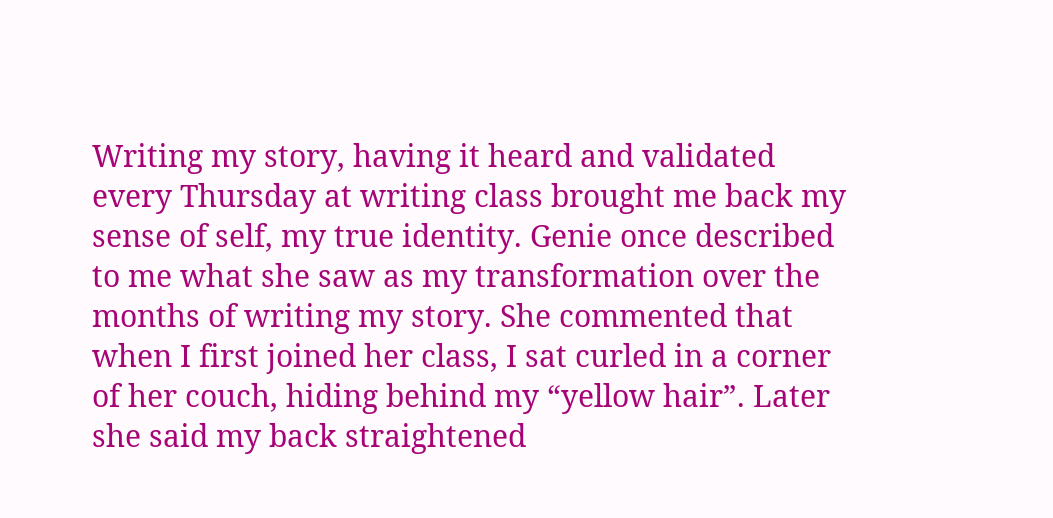Writing my story, having it heard and validated every Thursday at writing class brought me back my sense of self, my true identity. Genie once described to me what she saw as my transformation over the months of writing my story. She commented that when I first joined her class, I sat curled in a corner of her couch, hiding behind my “yellow hair”. Later she said my back straightened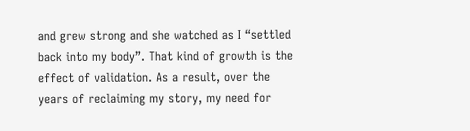and grew strong and she watched as I “settled back into my body”. That kind of growth is the effect of validation. As a result, over the years of reclaiming my story, my need for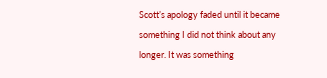Scott’s apology faded until it became something I did not think about any longer. It was something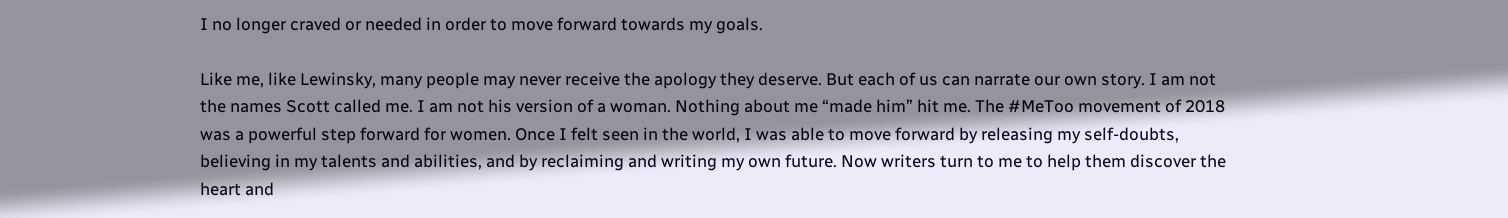I no longer craved or needed in order to move forward towards my goals.

Like me, like Lewinsky, many people may never receive the apology they deserve. But each of us can narrate our own story. I am not the names Scott called me. I am not his version of a woman. Nothing about me “made him” hit me. The #MeToo movement of 2018 was a powerful step forward for women. Once I felt seen in the world, I was able to move forward by releasing my self-doubts, believing in my talents and abilities, and by reclaiming and writing my own future. Now writers turn to me to help them discover the heart and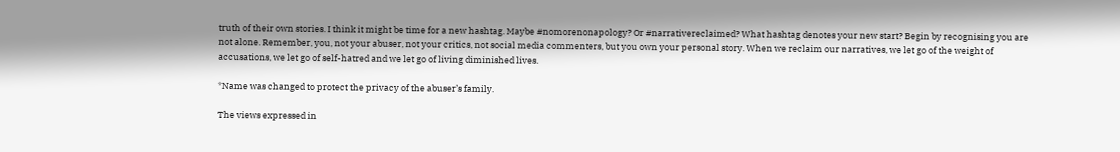truth of their own stories. I think it might be time for a new hashtag. Maybe #nomorenonapology? Or #narrativereclaimed? What hashtag denotes your new start? Begin by recognising you are not alone. Remember, you, not your abuser, not your critics, not social media commenters, but you own your personal story. When we reclaim our narratives, we let go of the weight of accusations, we let go of self-hatred and we let go of living diminished lives.

*Name was changed to protect the privacy of the abuser’s family.

The views expressed in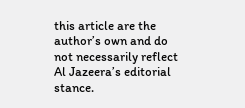this article are the author’s own and do not necessarily reflect Al Jazeera’s editorial stance.